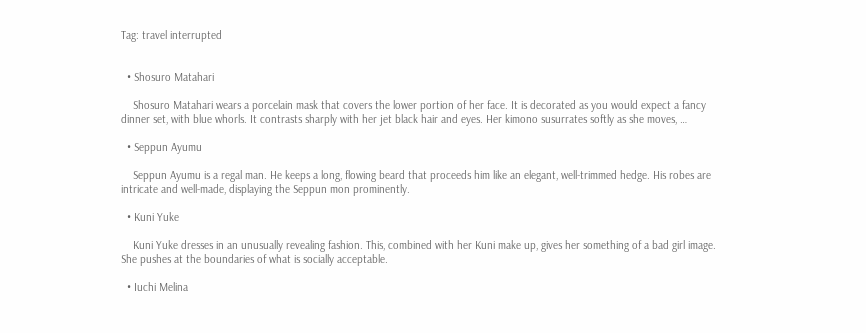Tag: travel interrupted


  • Shosuro Matahari

    Shosuro Matahari wears a porcelain mask that covers the lower portion of her face. It is decorated as you would expect a fancy dinner set, with blue whorls. It contrasts sharply with her jet black hair and eyes. Her kimono susurrates softly as she moves, …

  • Seppun Ayumu

    Seppun Ayumu is a regal man. He keeps a long, flowing beard that proceeds him like an elegant, well-trimmed hedge. His robes are intricate and well-made, displaying the Seppun mon prominently.

  • Kuni Yuke

    Kuni Yuke dresses in an unusually revealing fashion. This, combined with her Kuni make up, gives her something of a bad girl image. She pushes at the boundaries of what is socially acceptable.

  • Iuchi Melina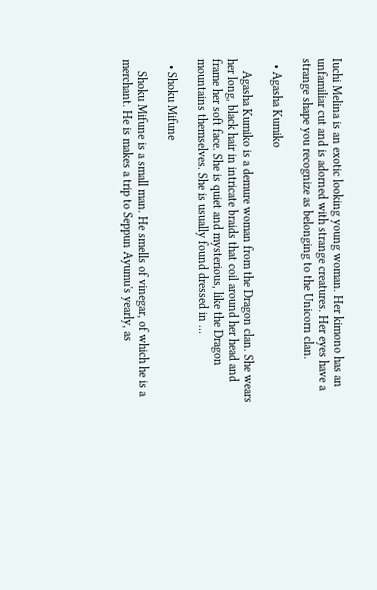Iuchi Melina is an exotic looking young woman. Her kimono has an unfamiliar cut and is adorned with strange creatures. Her eyes have a strange shape you recognize as belonging to the Unicorn clan.

  • Agasha Kumiko

    Agasha Kumiko is a demure woman from the Dragon clan. She wears her long, black hair in intricate braids that coil around her head and frame her soft face. She is quiet and mysterious, like the Dragon mountains themselves. She is usually found dressed in …

  • Shoku Mifune

    Shoku Mifune is a small man. He smells of vinegar, of which he is a merchant. He is makes a trip to Seppun Ayumu's yearly, as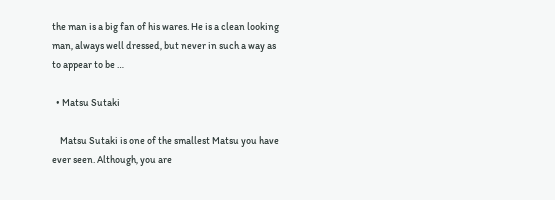the man is a big fan of his wares. He is a clean looking man, always well dressed, but never in such a way as to appear to be …

  • Matsu Sutaki

    Matsu Sutaki is one of the smallest Matsu you have ever seen. Although, you are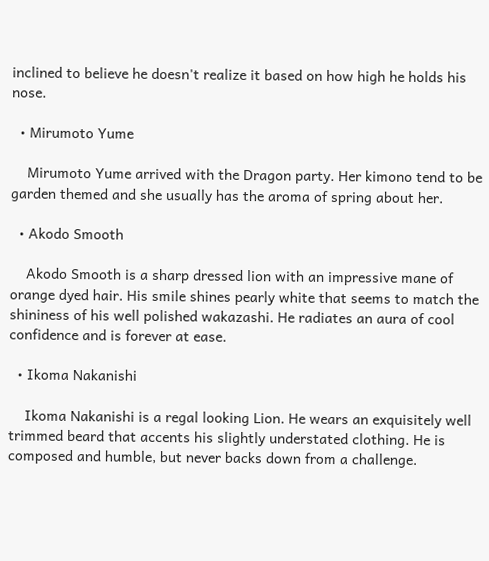inclined to believe he doesn't realize it based on how high he holds his nose.

  • Mirumoto Yume

    Mirumoto Yume arrived with the Dragon party. Her kimono tend to be garden themed and she usually has the aroma of spring about her.

  • Akodo Smooth

    Akodo Smooth is a sharp dressed lion with an impressive mane of orange dyed hair. His smile shines pearly white that seems to match the shininess of his well polished wakazashi. He radiates an aura of cool confidence and is forever at ease.

  • Ikoma Nakanishi

    Ikoma Nakanishi is a regal looking Lion. He wears an exquisitely well trimmed beard that accents his slightly understated clothing. He is composed and humble, but never backs down from a challenge.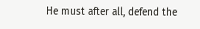He must after all, defend the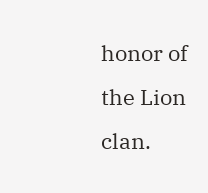honor of the Lion clan.